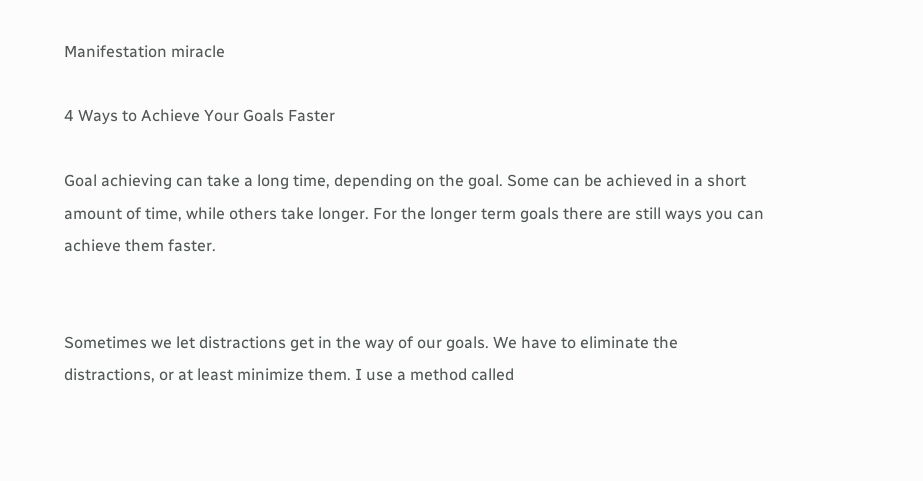Manifestation miracle

4 Ways to Achieve Your Goals Faster

Goal achieving can take a long time, depending on the goal. Some can be achieved in a short amount of time, while others take longer. For the longer term goals there are still ways you can achieve them faster.


Sometimes we let distractions get in the way of our goals. We have to eliminate the distractions, or at least minimize them. I use a method called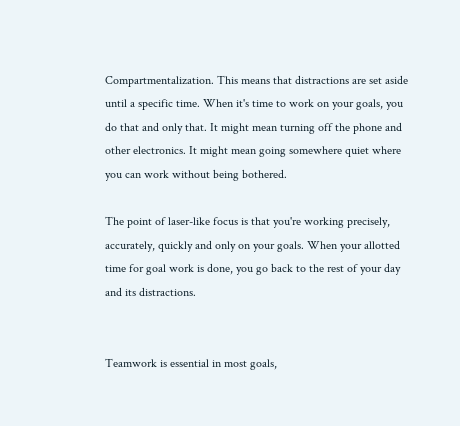Compartmentalization. This means that distractions are set aside until a specific time. When it's time to work on your goals, you do that and only that. It might mean turning off the phone and other electronics. It might mean going somewhere quiet where you can work without being bothered.

The point of laser-like focus is that you're working precisely, accurately, quickly and only on your goals. When your allotted time for goal work is done, you go back to the rest of your day and its distractions.


Teamwork is essential in most goals,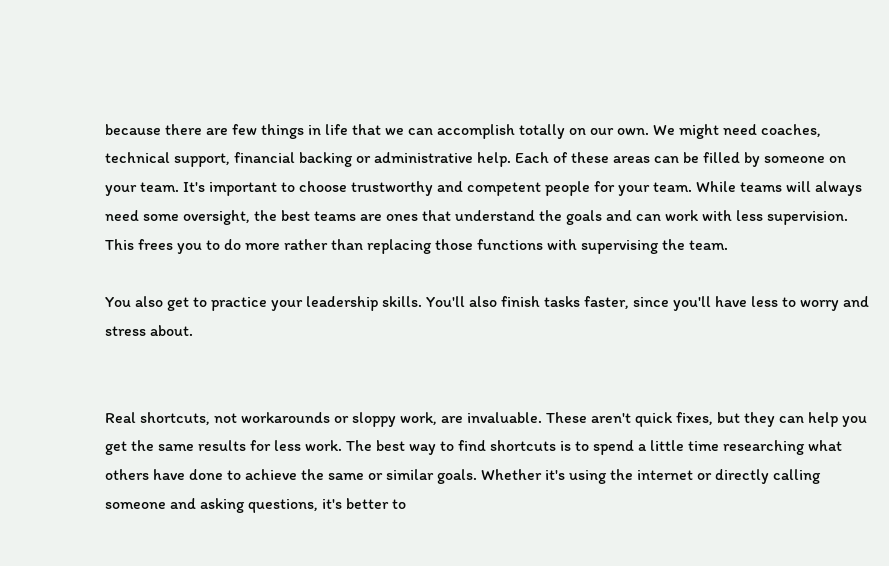because there are few things in life that we can accomplish totally on our own. We might need coaches, technical support, financial backing or administrative help. Each of these areas can be filled by someone on your team. It's important to choose trustworthy and competent people for your team. While teams will always need some oversight, the best teams are ones that understand the goals and can work with less supervision. This frees you to do more rather than replacing those functions with supervising the team.

You also get to practice your leadership skills. You'll also finish tasks faster, since you'll have less to worry and stress about.


Real shortcuts, not workarounds or sloppy work, are invaluable. These aren't quick fixes, but they can help you get the same results for less work. The best way to find shortcuts is to spend a little time researching what others have done to achieve the same or similar goals. Whether it's using the internet or directly calling someone and asking questions, it's better to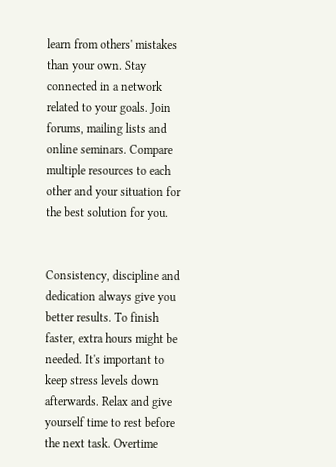learn from others' mistakes than your own. Stay connected in a network related to your goals. Join forums, mailing lists and online seminars. Compare multiple resources to each other and your situation for the best solution for you.


Consistency, discipline and dedication always give you better results. To finish faster, extra hours might be needed. It's important to keep stress levels down afterwards. Relax and give yourself time to rest before the next task. Overtime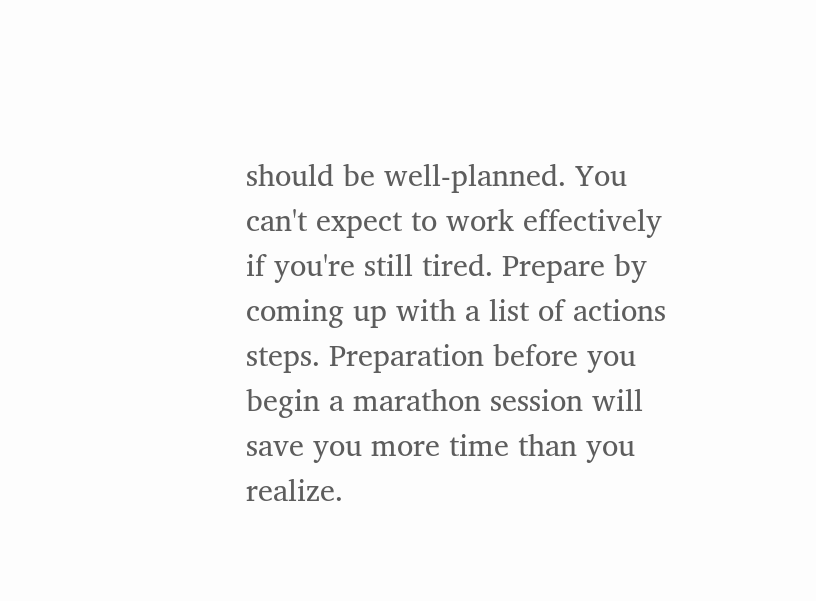should be well-planned. You can't expect to work effectively if you're still tired. Prepare by coming up with a list of actions steps. Preparation before you begin a marathon session will save you more time than you realize.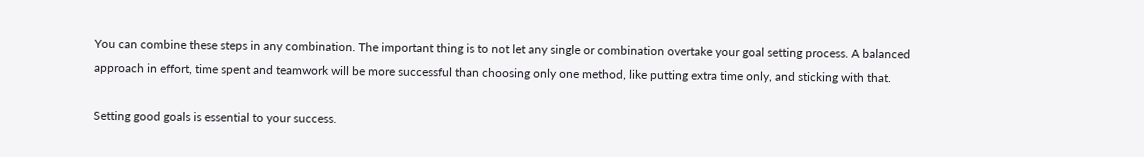You can combine these steps in any combination. The important thing is to not let any single or combination overtake your goal setting process. A balanced approach in effort, time spent and teamwork will be more successful than choosing only one method, like putting extra time only, and sticking with that.

Setting good goals is essential to your success.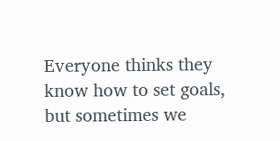Everyone thinks they know how to set goals, but sometimes we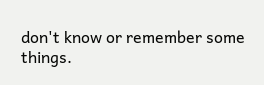don't know or remember some things.